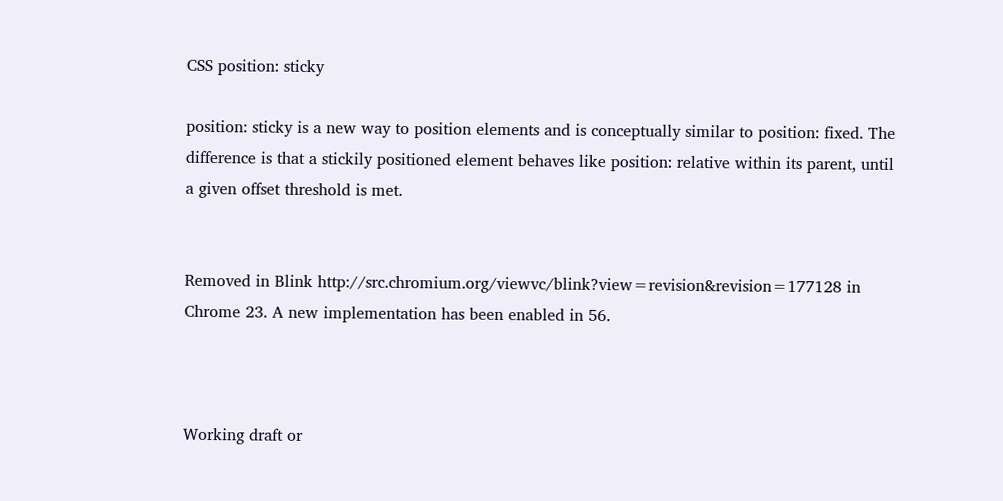CSS position: sticky

position: sticky is a new way to position elements and is conceptually similar to position: fixed. The difference is that a stickily positioned element behaves like position: relative within its parent, until a given offset threshold is met.


Removed in Blink http://src.chromium.org/viewvc/blink?view=revision&revision=177128 in Chrome 23. A new implementation has been enabled in 56.



Working draft or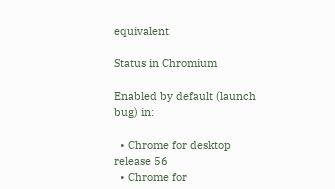equivalent

Status in Chromium

Enabled by default (launch bug) in:

  • Chrome for desktop release 56
  • Chrome for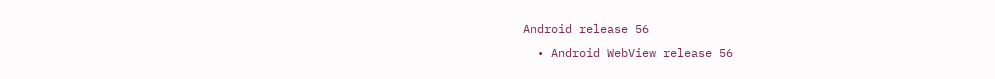Android release 56
  • Android WebView release 56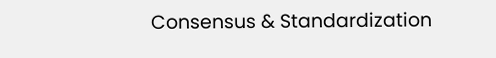Consensus & Standardization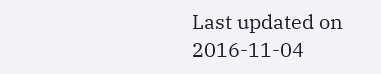Last updated on 2016-11-04